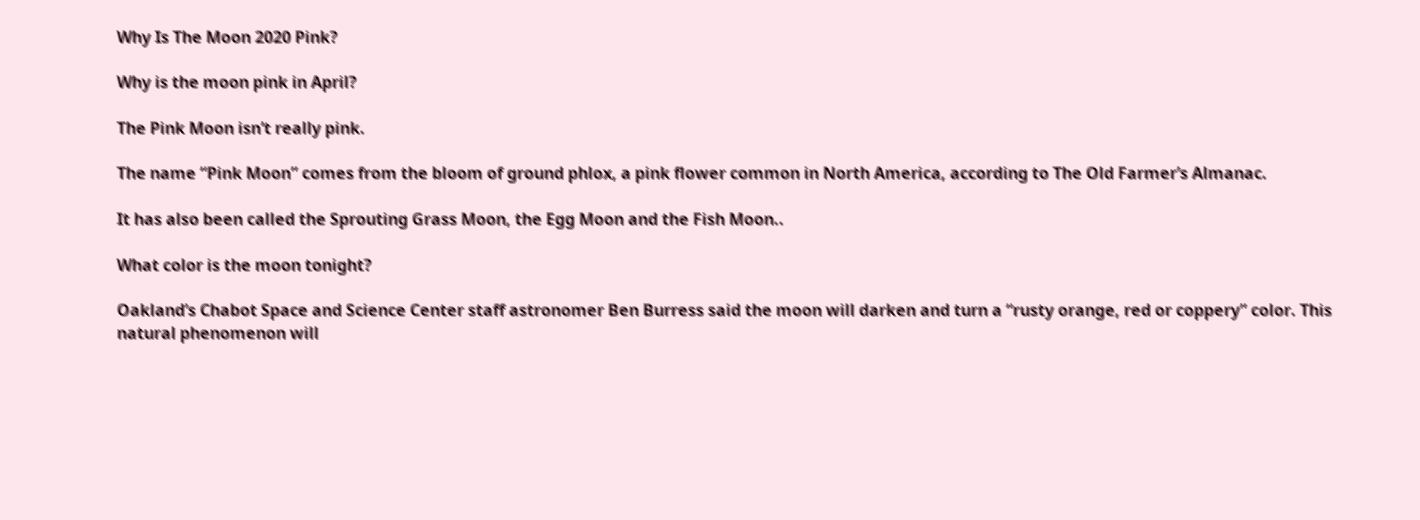Why Is The Moon 2020 Pink?

Why is the moon pink in April?

The Pink Moon isn’t really pink.

The name “Pink Moon” comes from the bloom of ground phlox, a pink flower common in North America, according to The Old Farmer’s Almanac.

It has also been called the Sprouting Grass Moon, the Egg Moon and the Fish Moon..

What color is the moon tonight?

Oakland’s Chabot Space and Science Center staff astronomer Ben Burress said the moon will darken and turn a “rusty orange, red or coppery” color. This natural phenomenon will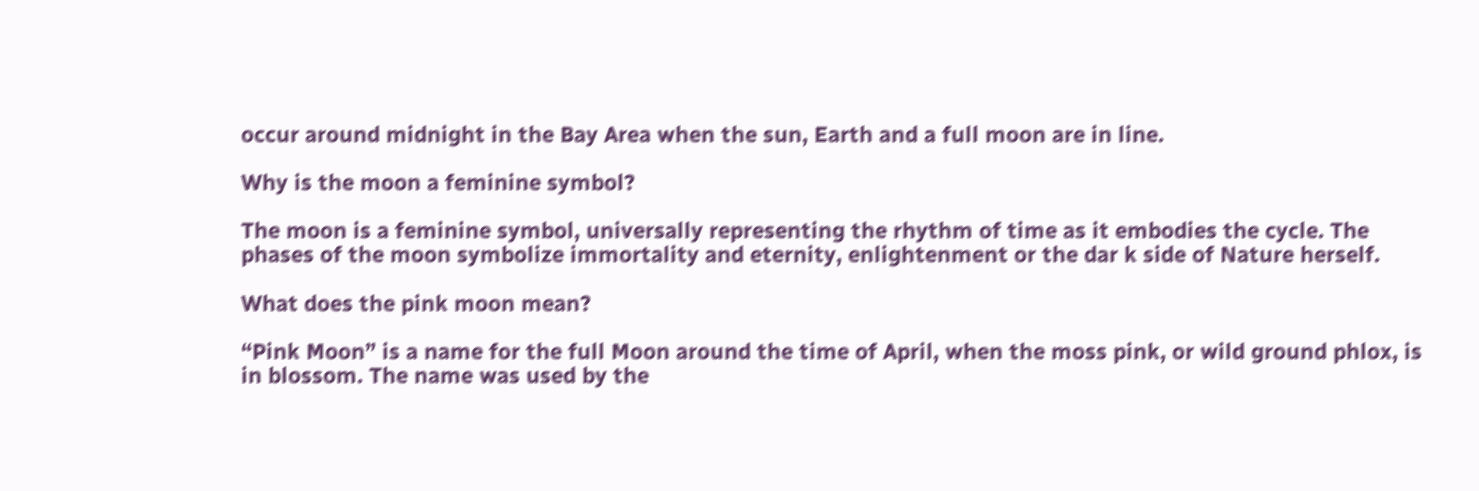occur around midnight in the Bay Area when the sun, Earth and a full moon are in line.

Why is the moon a feminine symbol?

The moon is a feminine symbol, universally representing the rhythm of time as it embodies the cycle. The phases of the moon symbolize immortality and eternity, enlightenment or the dar k side of Nature herself.

What does the pink moon mean?

“Pink Moon” is a name for the full Moon around the time of April, when the moss pink, or wild ground phlox, is in blossom. The name was used by the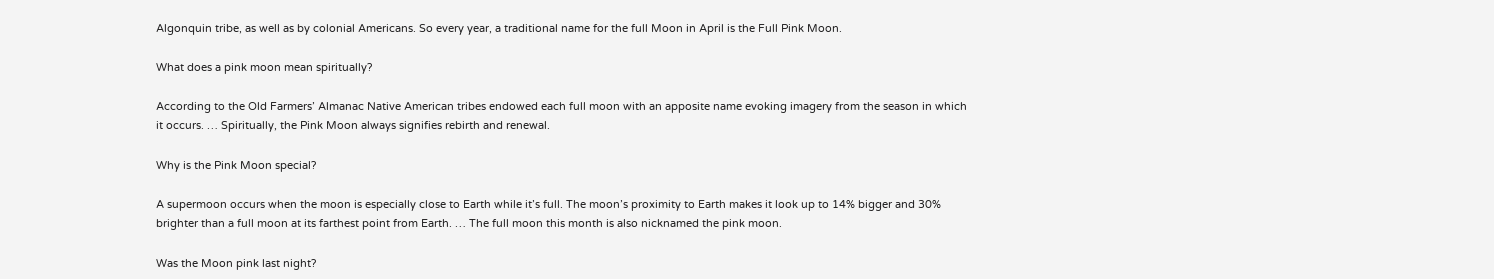Algonquin tribe, as well as by colonial Americans. So every year, a traditional name for the full Moon in April is the Full Pink Moon.

What does a pink moon mean spiritually?

According to the Old Farmers’ Almanac Native American tribes endowed each full moon with an apposite name evoking imagery from the season in which it occurs. … Spiritually, the Pink Moon always signifies rebirth and renewal.

Why is the Pink Moon special?

A supermoon occurs when the moon is especially close to Earth while it’s full. The moon’s proximity to Earth makes it look up to 14% bigger and 30% brighter than a full moon at its farthest point from Earth. … The full moon this month is also nicknamed the pink moon.

Was the Moon pink last night?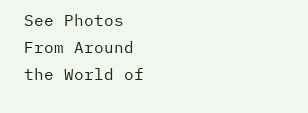See Photos From Around the World of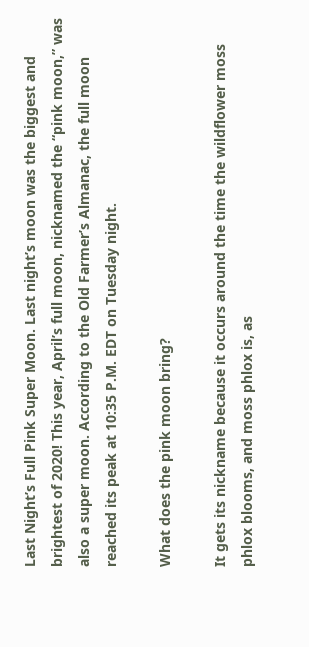Last Night’s Full Pink Super Moon. Last night’s moon was the biggest and brightest of 2020! This year, April’s full moon, nicknamed the “pink moon,” was also a super moon. According to the Old Farmer’s Almanac, the full moon reached its peak at 10:35 P.M. EDT on Tuesday night.

What does the pink moon bring?

It gets its nickname because it occurs around the time the wildflower moss phlox blooms, and moss phlox is, as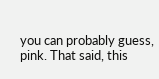you can probably guess, pink. That said, this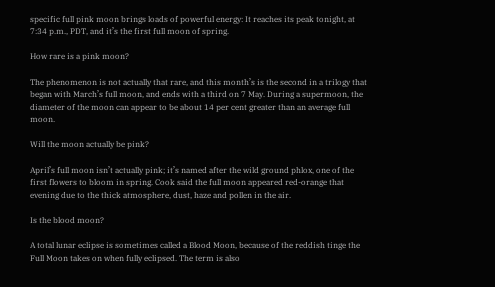specific full pink moon brings loads of powerful energy: It reaches its peak tonight, at 7:34 p.m., PDT, and it’s the first full moon of spring.

How rare is a pink moon?

The phenomenon is not actually that rare, and this month’s is the second in a trilogy that began with March’s full moon, and ends with a third on 7 May. During a supermoon, the diameter of the moon can appear to be about 14 per cent greater than an average full moon.

Will the moon actually be pink?

April’s full moon isn’t actually pink; it’s named after the wild ground phlox, one of the first flowers to bloom in spring. Cook said the full moon appeared red-orange that evening due to the thick atmosphere, dust, haze and pollen in the air.

Is the blood moon?

A total lunar eclipse is sometimes called a Blood Moon, because of the reddish tinge the Full Moon takes on when fully eclipsed. The term is also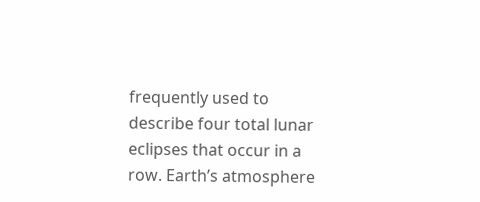frequently used to describe four total lunar eclipses that occur in a row. Earth’s atmosphere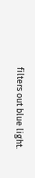filters out blue light.